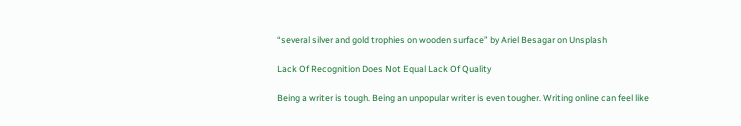“several silver and gold trophies on wooden surface” by Ariel Besagar on Unsplash

Lack Of Recognition Does Not Equal Lack Of Quality

Being a writer is tough. Being an unpopular writer is even tougher. Writing online can feel like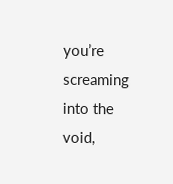you’re screaming into the void,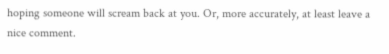hoping someone will scream back at you. Or, more accurately, at least leave a nice comment.